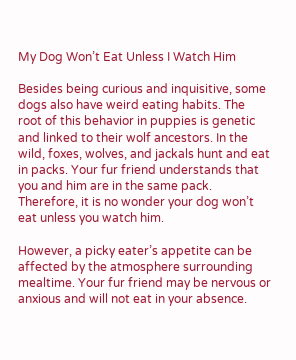My Dog Won’t Eat Unless I Watch Him

Besides being curious and inquisitive, some dogs also have weird eating habits. The root of this behavior in puppies is genetic and linked to their wolf ancestors. In the wild, foxes, wolves, and jackals hunt and eat in packs. Your fur friend understands that you and him are in the same pack. Therefore, it is no wonder your dog won’t eat unless you watch him.

However, a picky eater’s appetite can be affected by the atmosphere surrounding mealtime. Your fur friend may be nervous or anxious and will not eat in your absence.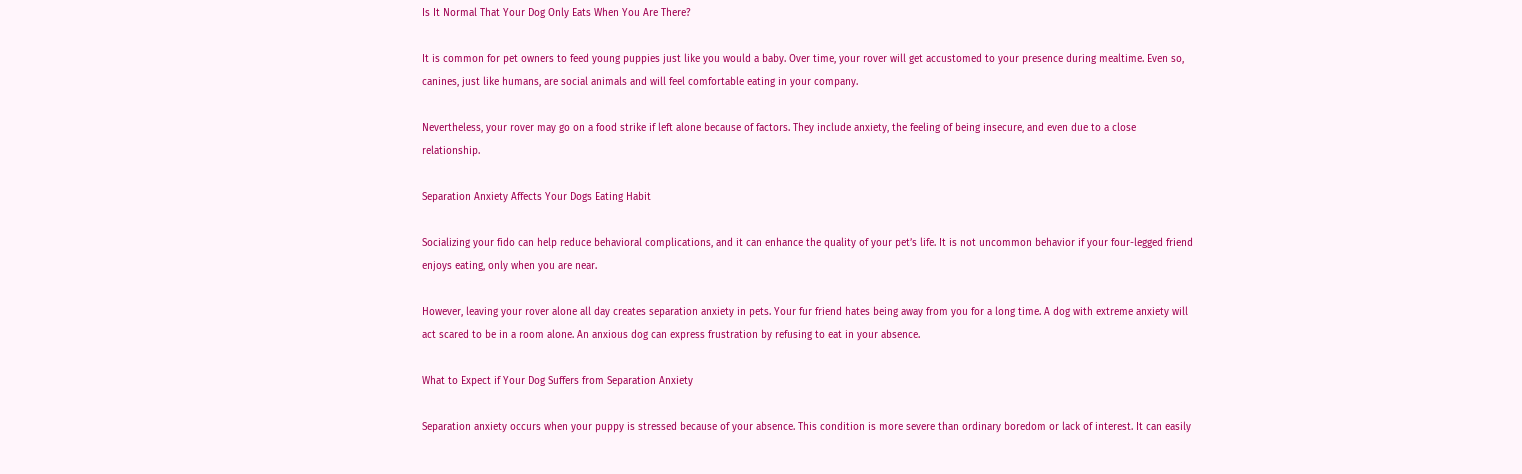Is It Normal That Your Dog Only Eats When You Are There?

It is common for pet owners to feed young puppies just like you would a baby. Over time, your rover will get accustomed to your presence during mealtime. Even so, canines, just like humans, are social animals and will feel comfortable eating in your company.

Nevertheless, your rover may go on a food strike if left alone because of factors. They include anxiety, the feeling of being insecure, and even due to a close relationship.

Separation Anxiety Affects Your Dogs Eating Habit

Socializing your fido can help reduce behavioral complications, and it can enhance the quality of your pet’s life. It is not uncommon behavior if your four-legged friend enjoys eating, only when you are near.

However, leaving your rover alone all day creates separation anxiety in pets. Your fur friend hates being away from you for a long time. A dog with extreme anxiety will act scared to be in a room alone. An anxious dog can express frustration by refusing to eat in your absence.

What to Expect if Your Dog Suffers from Separation Anxiety

Separation anxiety occurs when your puppy is stressed because of your absence. This condition is more severe than ordinary boredom or lack of interest. It can easily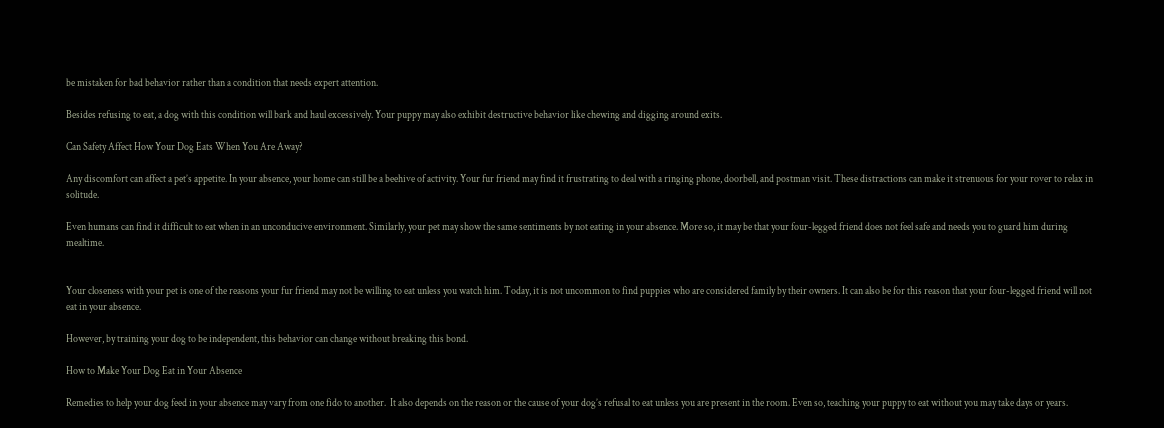be mistaken for bad behavior rather than a condition that needs expert attention.

Besides refusing to eat, a dog with this condition will bark and haul excessively. Your puppy may also exhibit destructive behavior like chewing and digging around exits.

Can Safety Affect How Your Dog Eats When You Are Away?

Any discomfort can affect a pet’s appetite. In your absence, your home can still be a beehive of activity. Your fur friend may find it frustrating to deal with a ringing phone, doorbell, and postman visit. These distractions can make it strenuous for your rover to relax in solitude.

Even humans can find it difficult to eat when in an unconducive environment. Similarly, your pet may show the same sentiments by not eating in your absence. More so, it may be that your four-legged friend does not feel safe and needs you to guard him during mealtime.


Your closeness with your pet is one of the reasons your fur friend may not be willing to eat unless you watch him. Today, it is not uncommon to find puppies who are considered family by their owners. It can also be for this reason that your four-legged friend will not eat in your absence.

However, by training your dog to be independent, this behavior can change without breaking this bond.

How to Make Your Dog Eat in Your Absence

Remedies to help your dog feed in your absence may vary from one fido to another.  It also depends on the reason or the cause of your dog’s refusal to eat unless you are present in the room. Even so, teaching your puppy to eat without you may take days or years.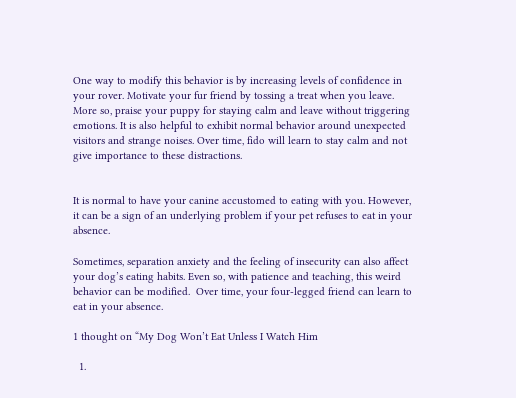One way to modify this behavior is by increasing levels of confidence in your rover. Motivate your fur friend by tossing a treat when you leave. More so, praise your puppy for staying calm and leave without triggering emotions. It is also helpful to exhibit normal behavior around unexpected visitors and strange noises. Over time, fido will learn to stay calm and not give importance to these distractions.


It is normal to have your canine accustomed to eating with you. However, it can be a sign of an underlying problem if your pet refuses to eat in your absence.

Sometimes, separation anxiety and the feeling of insecurity can also affect your dog’s eating habits. Even so, with patience and teaching, this weird behavior can be modified.  Over time, your four-legged friend can learn to eat in your absence.

1 thought on “My Dog Won’t Eat Unless I Watch Him

  1.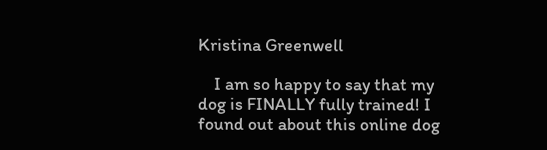Kristina Greenwell

    I am so happy to say that my dog is FINALLY fully trained! I found out about this online dog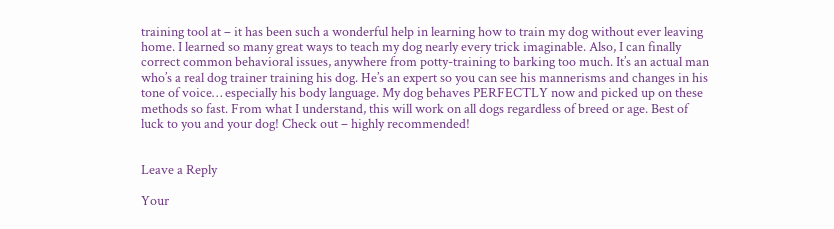training tool at – it has been such a wonderful help in learning how to train my dog without ever leaving home. I learned so many great ways to teach my dog nearly every trick imaginable. Also, I can finally correct common behavioral issues, anywhere from potty-training to barking too much. It’s an actual man who’s a real dog trainer training his dog. He’s an expert so you can see his mannerisms and changes in his tone of voice… especially his body language. My dog behaves PERFECTLY now and picked up on these methods so fast. From what I understand, this will work on all dogs regardless of breed or age. Best of luck to you and your dog! Check out – highly recommended!


Leave a Reply

Your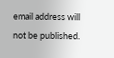email address will not be published.